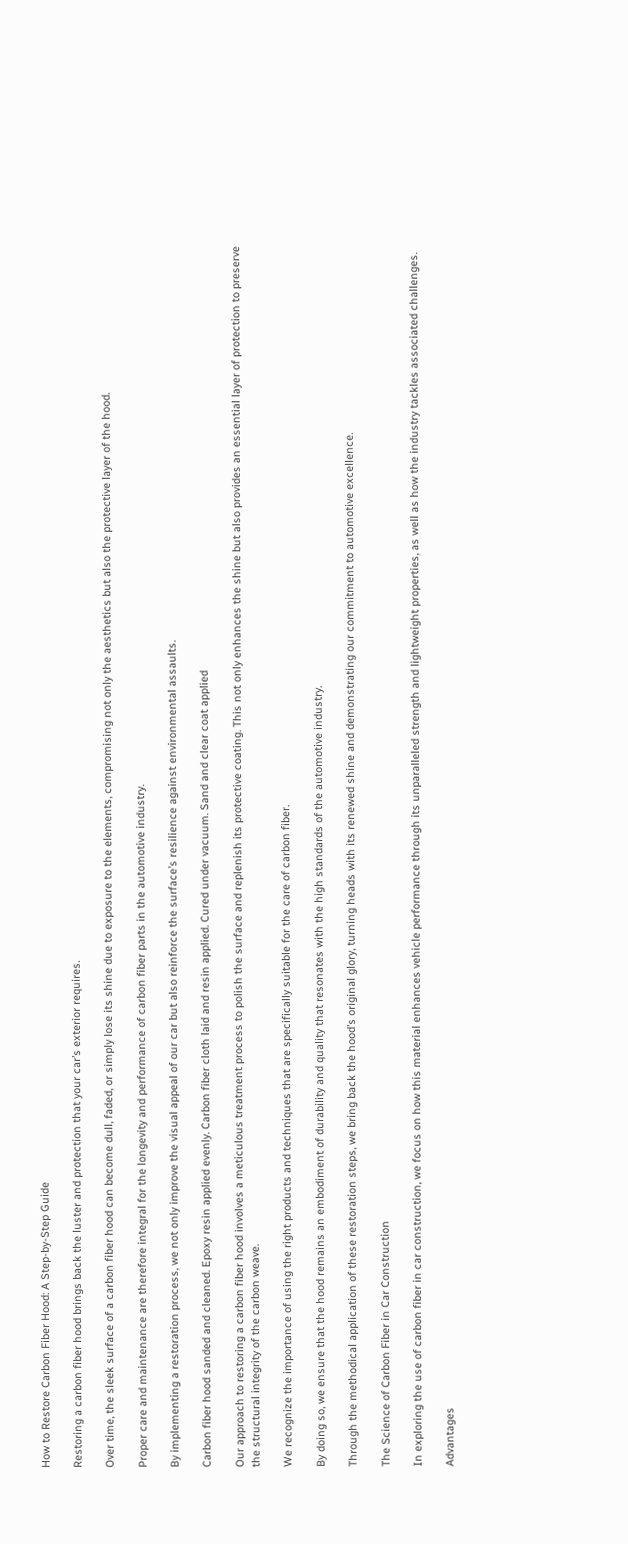How to Restore Carbon Fiber Hood: A Step-by-Step Guide

Restoring a carbon fiber hood brings back the luster and protection that your car’s exterior requires.

Over time, the sleek surface of a carbon fiber hood can become dull, faded, or simply lose its shine due to exposure to the elements, compromising not only the aesthetics but also the protective layer of the hood.

Proper care and maintenance are therefore integral for the longevity and performance of carbon fiber parts in the automotive industry.

By implementing a restoration process, we not only improve the visual appeal of our car but also reinforce the surface’s resilience against environmental assaults.

Carbon fiber hood sanded and cleaned. Epoxy resin applied evenly. Carbon fiber cloth laid and resin applied. Cured under vacuum. Sand and clear coat applied

Our approach to restoring a carbon fiber hood involves a meticulous treatment process to polish the surface and replenish its protective coating. This not only enhances the shine but also provides an essential layer of protection to preserve the structural integrity of the carbon weave.

We recognize the importance of using the right products and techniques that are specifically suitable for the care of carbon fiber.

By doing so, we ensure that the hood remains an embodiment of durability and quality that resonates with the high standards of the automotive industry.

Through the methodical application of these restoration steps, we bring back the hood’s original glory, turning heads with its renewed shine and demonstrating our commitment to automotive excellence.

The Science of Carbon Fiber in Car Construction

In exploring the use of carbon fiber in car construction, we focus on how this material enhances vehicle performance through its unparalleled strength and lightweight properties, as well as how the industry tackles associated challenges.

Advantages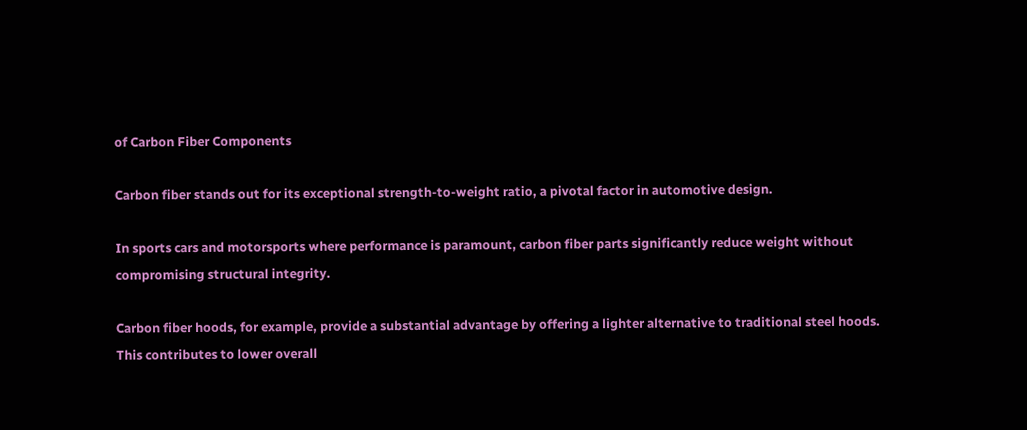of Carbon Fiber Components

Carbon fiber stands out for its exceptional strength-to-weight ratio, a pivotal factor in automotive design.

In sports cars and motorsports where performance is paramount, carbon fiber parts significantly reduce weight without compromising structural integrity.

Carbon fiber hoods, for example, provide a substantial advantage by offering a lighter alternative to traditional steel hoods. This contributes to lower overall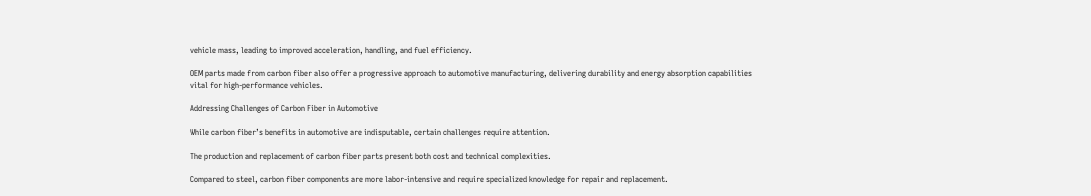vehicle mass, leading to improved acceleration, handling, and fuel efficiency.

OEM parts made from carbon fiber also offer a progressive approach to automotive manufacturing, delivering durability and energy absorption capabilities vital for high-performance vehicles.

Addressing Challenges of Carbon Fiber in Automotive

While carbon fiber’s benefits in automotive are indisputable, certain challenges require attention.

The production and replacement of carbon fiber parts present both cost and technical complexities.

Compared to steel, carbon fiber components are more labor-intensive and require specialized knowledge for repair and replacement.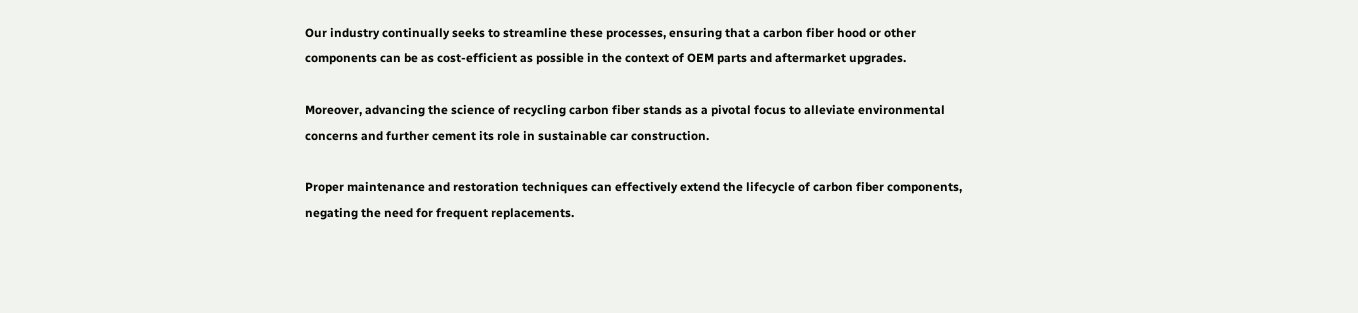Our industry continually seeks to streamline these processes, ensuring that a carbon fiber hood or other components can be as cost-efficient as possible in the context of OEM parts and aftermarket upgrades.

Moreover, advancing the science of recycling carbon fiber stands as a pivotal focus to alleviate environmental concerns and further cement its role in sustainable car construction.

Proper maintenance and restoration techniques can effectively extend the lifecycle of carbon fiber components, negating the need for frequent replacements.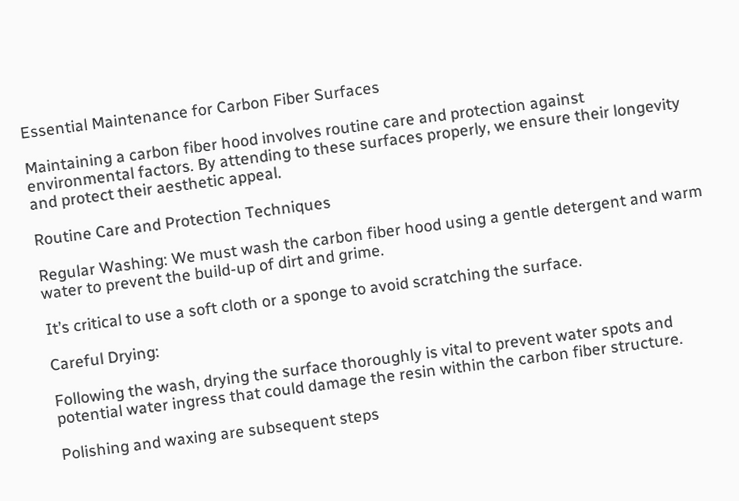Essential Maintenance for Carbon Fiber Surfaces

Maintaining a carbon fiber hood involves routine care and protection against environmental factors. By attending to these surfaces properly, we ensure their longevity and protect their aesthetic appeal.

Routine Care and Protection Techniques

Regular Washing: We must wash the carbon fiber hood using a gentle detergent and warm water to prevent the build-up of dirt and grime.

It’s critical to use a soft cloth or a sponge to avoid scratching the surface.

Careful Drying:

Following the wash, drying the surface thoroughly is vital to prevent water spots and potential water ingress that could damage the resin within the carbon fiber structure.

Polishing and waxing are subsequent steps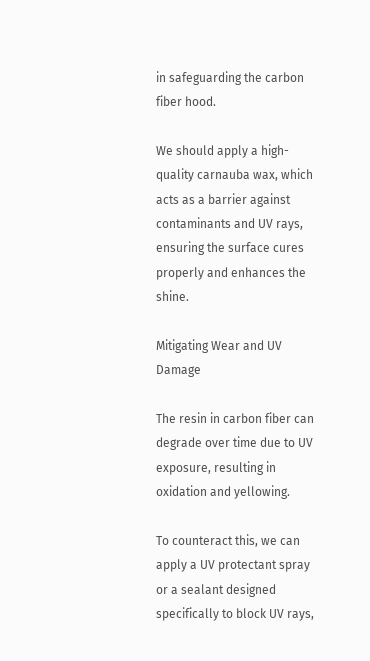in safeguarding the carbon fiber hood.

We should apply a high-quality carnauba wax, which acts as a barrier against contaminants and UV rays, ensuring the surface cures properly and enhances the shine.

Mitigating Wear and UV Damage

The resin in carbon fiber can degrade over time due to UV exposure, resulting in oxidation and yellowing.

To counteract this, we can apply a UV protectant spray or a sealant designed specifically to block UV rays,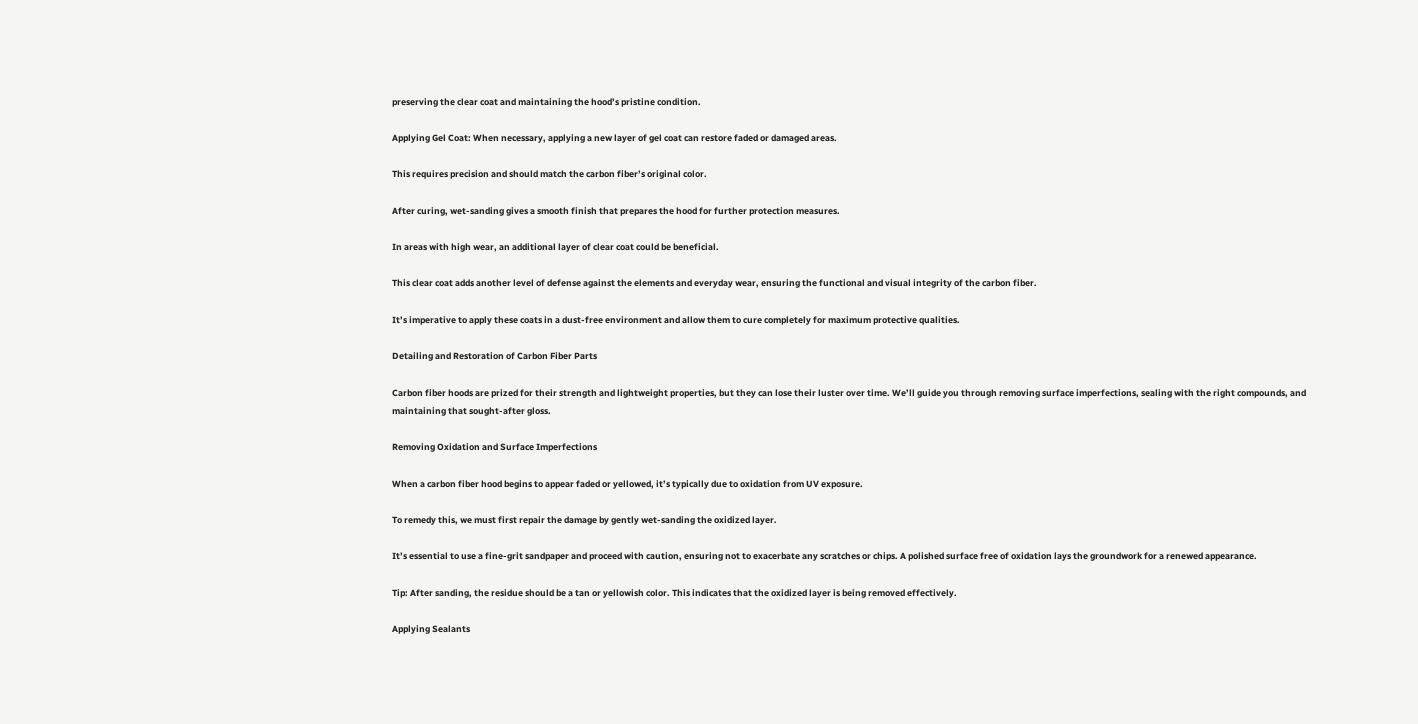preserving the clear coat and maintaining the hood’s pristine condition.

Applying Gel Coat: When necessary, applying a new layer of gel coat can restore faded or damaged areas.

This requires precision and should match the carbon fiber’s original color.

After curing, wet-sanding gives a smooth finish that prepares the hood for further protection measures.

In areas with high wear, an additional layer of clear coat could be beneficial.

This clear coat adds another level of defense against the elements and everyday wear, ensuring the functional and visual integrity of the carbon fiber.

It’s imperative to apply these coats in a dust-free environment and allow them to cure completely for maximum protective qualities.

Detailing and Restoration of Carbon Fiber Parts

Carbon fiber hoods are prized for their strength and lightweight properties, but they can lose their luster over time. We’ll guide you through removing surface imperfections, sealing with the right compounds, and maintaining that sought-after gloss.

Removing Oxidation and Surface Imperfections

When a carbon fiber hood begins to appear faded or yellowed, it’s typically due to oxidation from UV exposure.

To remedy this, we must first repair the damage by gently wet-sanding the oxidized layer.

It’s essential to use a fine-grit sandpaper and proceed with caution, ensuring not to exacerbate any scratches or chips. A polished surface free of oxidation lays the groundwork for a renewed appearance.

Tip: After sanding, the residue should be a tan or yellowish color. This indicates that the oxidized layer is being removed effectively.

Applying Sealants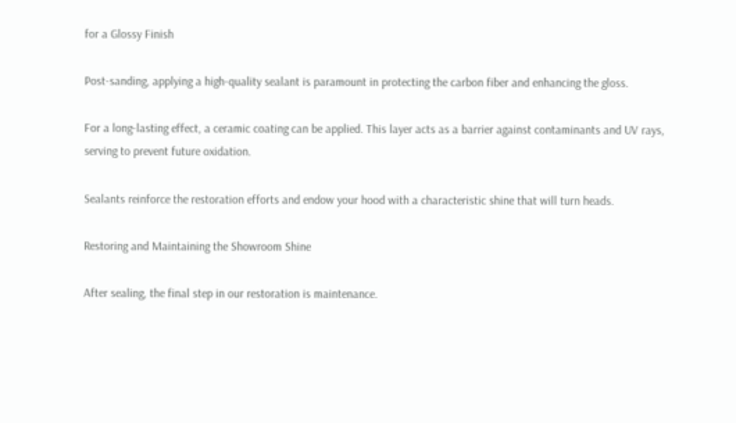for a Glossy Finish

Post-sanding, applying a high-quality sealant is paramount in protecting the carbon fiber and enhancing the gloss.

For a long-lasting effect, a ceramic coating can be applied. This layer acts as a barrier against contaminants and UV rays, serving to prevent future oxidation.

Sealants reinforce the restoration efforts and endow your hood with a characteristic shine that will turn heads.

Restoring and Maintaining the Showroom Shine

After sealing, the final step in our restoration is maintenance.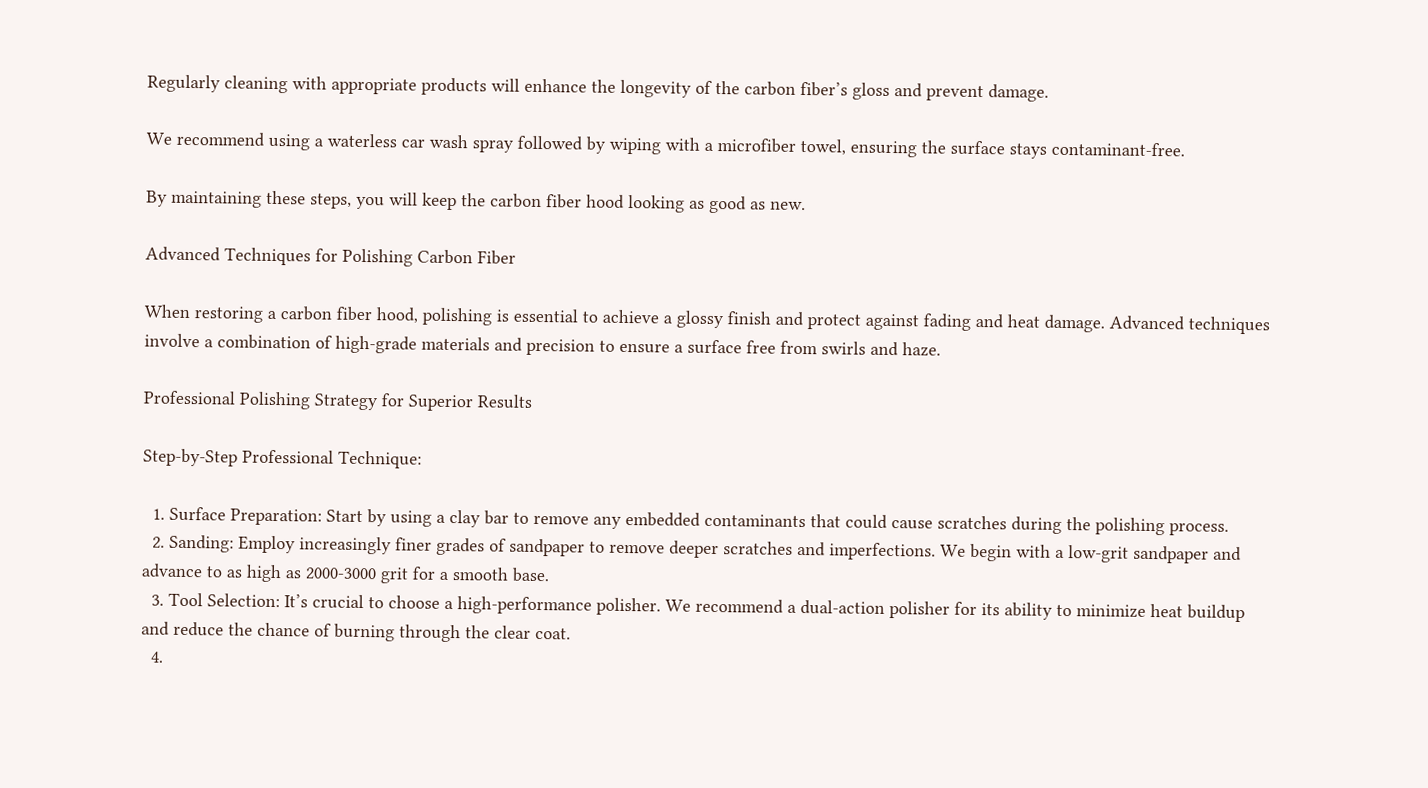Regularly cleaning with appropriate products will enhance the longevity of the carbon fiber’s gloss and prevent damage.

We recommend using a waterless car wash spray followed by wiping with a microfiber towel, ensuring the surface stays contaminant-free.

By maintaining these steps, you will keep the carbon fiber hood looking as good as new.

Advanced Techniques for Polishing Carbon Fiber

When restoring a carbon fiber hood, polishing is essential to achieve a glossy finish and protect against fading and heat damage. Advanced techniques involve a combination of high-grade materials and precision to ensure a surface free from swirls and haze.

Professional Polishing Strategy for Superior Results

Step-by-Step Professional Technique:

  1. Surface Preparation: Start by using a clay bar to remove any embedded contaminants that could cause scratches during the polishing process.
  2. Sanding: Employ increasingly finer grades of sandpaper to remove deeper scratches and imperfections. We begin with a low-grit sandpaper and advance to as high as 2000-3000 grit for a smooth base.
  3. Tool Selection: It’s crucial to choose a high-performance polisher. We recommend a dual-action polisher for its ability to minimize heat buildup and reduce the chance of burning through the clear coat.
  4.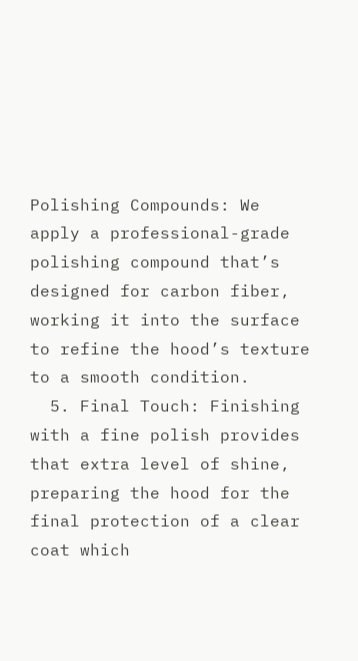Polishing Compounds: We apply a professional-grade polishing compound that’s designed for carbon fiber, working it into the surface to refine the hood’s texture to a smooth condition.
  5. Final Touch: Finishing with a fine polish provides that extra level of shine, preparing the hood for the final protection of a clear coat which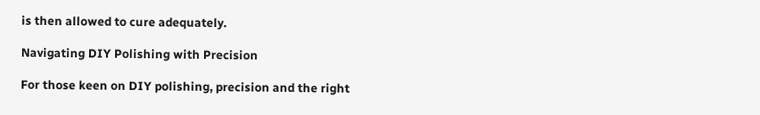is then allowed to cure adequately.

Navigating DIY Polishing with Precision

For those keen on DIY polishing, precision and the right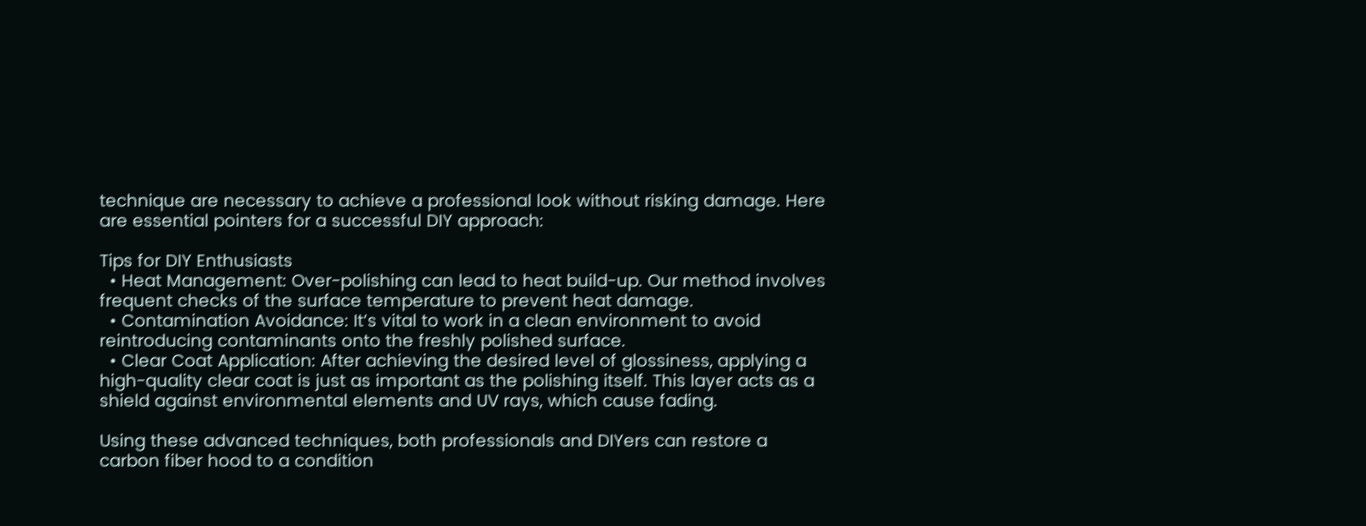technique are necessary to achieve a professional look without risking damage. Here are essential pointers for a successful DIY approach:

Tips for DIY Enthusiasts
  • Heat Management: Over-polishing can lead to heat build-up. Our method involves frequent checks of the surface temperature to prevent heat damage.
  • Contamination Avoidance: It’s vital to work in a clean environment to avoid reintroducing contaminants onto the freshly polished surface.
  • Clear Coat Application: After achieving the desired level of glossiness, applying a high-quality clear coat is just as important as the polishing itself. This layer acts as a shield against environmental elements and UV rays, which cause fading.

Using these advanced techniques, both professionals and DIYers can restore a carbon fiber hood to a condition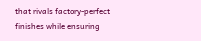that rivals factory-perfect finishes while ensuring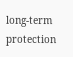long-term protection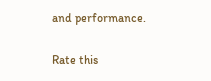and performance.

Rate this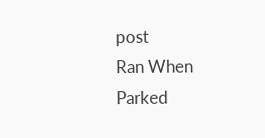post
Ran When Parked